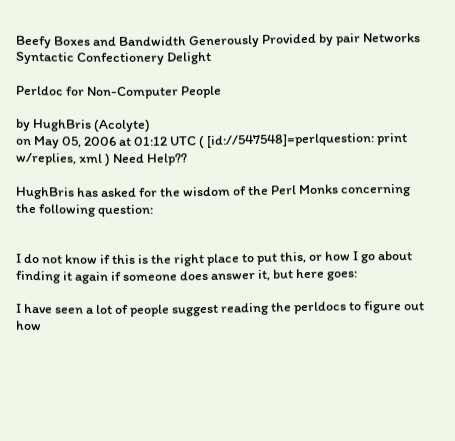Beefy Boxes and Bandwidth Generously Provided by pair Networks
Syntactic Confectionery Delight

Perldoc for Non-Computer People

by HughBris (Acolyte)
on May 05, 2006 at 01:12 UTC ( [id://547548]=perlquestion: print w/replies, xml ) Need Help??

HughBris has asked for the wisdom of the Perl Monks concerning the following question:


I do not know if this is the right place to put this, or how I go about finding it again if someone does answer it, but here goes:

I have seen a lot of people suggest reading the perldocs to figure out how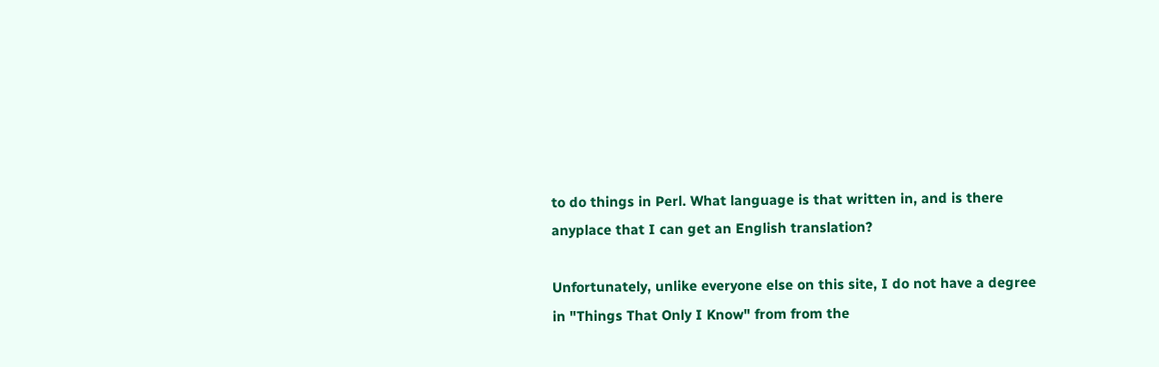to do things in Perl. What language is that written in, and is there anyplace that I can get an English translation?

Unfortunately, unlike everyone else on this site, I do not have a degree in "Things That Only I Know" from from the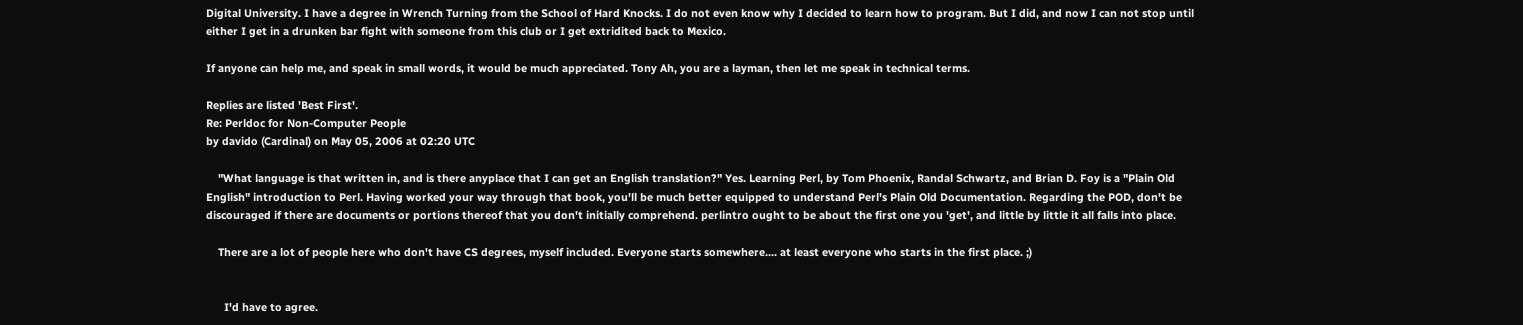Digital University. I have a degree in Wrench Turning from the School of Hard Knocks. I do not even know why I decided to learn how to program. But I did, and now I can not stop until either I get in a drunken bar fight with someone from this club or I get extridited back to Mexico.

If anyone can help me, and speak in small words, it would be much appreciated. Tony Ah, you are a layman, then let me speak in technical terms.

Replies are listed 'Best First'.
Re: Perldoc for Non-Computer People
by davido (Cardinal) on May 05, 2006 at 02:20 UTC

    "What language is that written in, and is there anyplace that I can get an English translation?" Yes. Learning Perl, by Tom Phoenix, Randal Schwartz, and Brian D. Foy is a "Plain Old English" introduction to Perl. Having worked your way through that book, you'll be much better equipped to understand Perl's Plain Old Documentation. Regarding the POD, don't be discouraged if there are documents or portions thereof that you don't initially comprehend. perlintro ought to be about the first one you 'get', and little by little it all falls into place.

    There are a lot of people here who don't have CS degrees, myself included. Everyone starts somewhere.... at least everyone who starts in the first place. ;)


      I'd have to agree.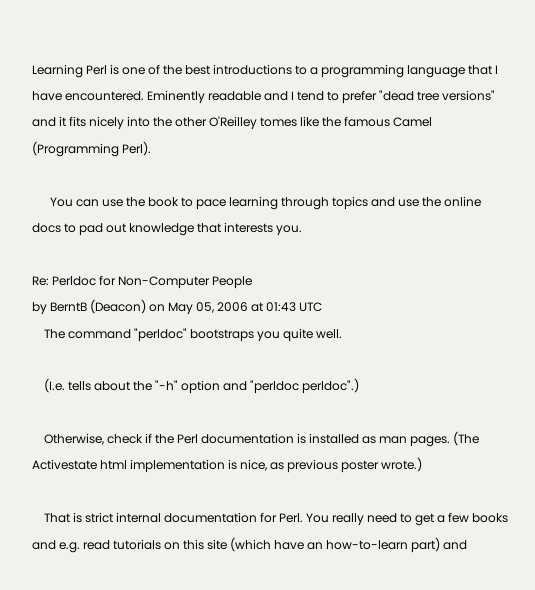Learning Perl is one of the best introductions to a programming language that I have encountered. Eminently readable and I tend to prefer "dead tree versions" and it fits nicely into the other O'Reilley tomes like the famous Camel (Programming Perl).

      You can use the book to pace learning through topics and use the online docs to pad out knowledge that interests you.

Re: Perldoc for Non-Computer People
by BerntB (Deacon) on May 05, 2006 at 01:43 UTC
    The command "perldoc" bootstraps you quite well.

    (I.e. tells about the "-h" option and "perldoc perldoc".)

    Otherwise, check if the Perl documentation is installed as man pages. (The Activestate html implementation is nice, as previous poster wrote.)

    That is strict internal documentation for Perl. You really need to get a few books and e.g. read tutorials on this site (which have an how-to-learn part) and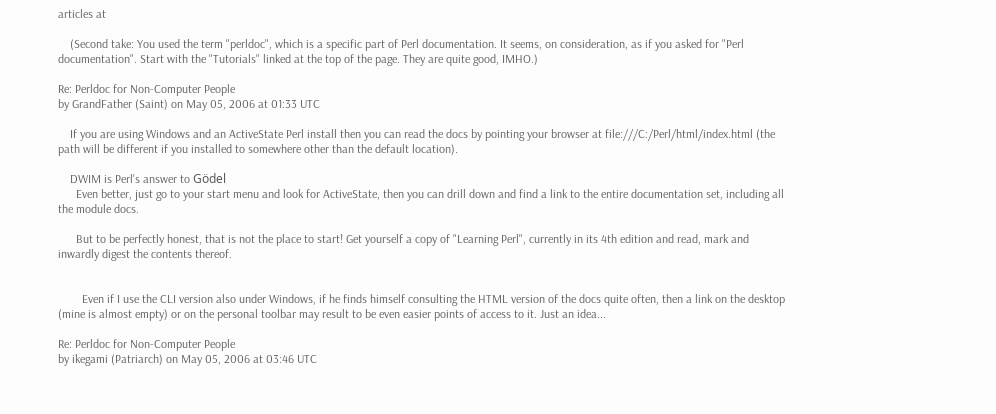articles at

    (Second take: You used the term "perldoc", which is a specific part of Perl documentation. It seems, on consideration, as if you asked for "Perl documentation". Start with the "Tutorials" linked at the top of the page. They are quite good, IMHO.)

Re: Perldoc for Non-Computer People
by GrandFather (Saint) on May 05, 2006 at 01:33 UTC

    If you are using Windows and an ActiveState Perl install then you can read the docs by pointing your browser at file:///C:/Perl/html/index.html (the path will be different if you installed to somewhere other than the default location).

    DWIM is Perl's answer to Gödel
      Even better, just go to your start menu and look for ActiveState, then you can drill down and find a link to the entire documentation set, including all the module docs.

      But to be perfectly honest, that is not the place to start! Get yourself a copy of "Learning Perl", currently in its 4th edition and read, mark and inwardly digest the contents thereof.


        Even if I use the CLI version also under Windows, if he finds himself consulting the HTML version of the docs quite often, then a link on the desktop (mine is almost empty) or on the personal toolbar may result to be even easier points of access to it. Just an idea...

Re: Perldoc for Non-Computer People
by ikegami (Patriarch) on May 05, 2006 at 03:46 UTC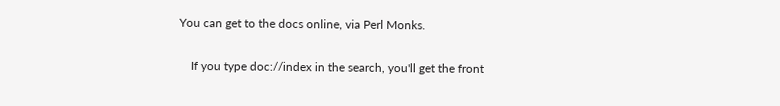You can get to the docs online, via Perl Monks.

    If you type doc://index in the search, you'll get the front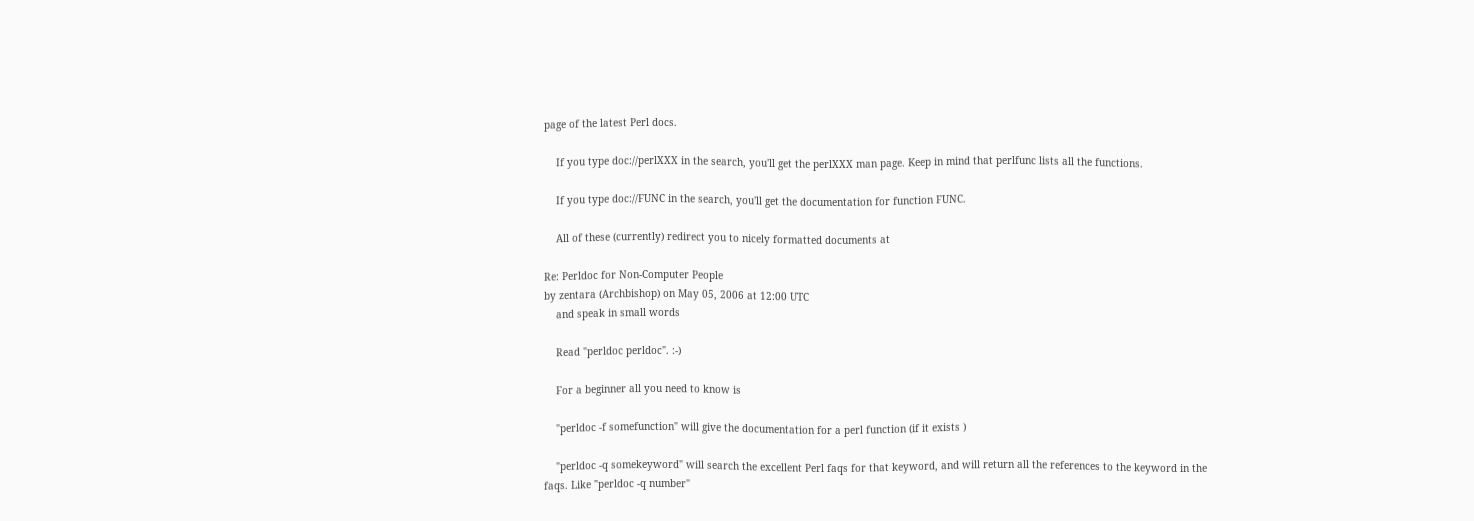page of the latest Perl docs.

    If you type doc://perlXXX in the search, you'll get the perlXXX man page. Keep in mind that perlfunc lists all the functions.

    If you type doc://FUNC in the search, you'll get the documentation for function FUNC.

    All of these (currently) redirect you to nicely formatted documents at

Re: Perldoc for Non-Computer People
by zentara (Archbishop) on May 05, 2006 at 12:00 UTC
    and speak in small words

    Read "perldoc perldoc". :-)

    For a beginner all you need to know is

    "perldoc -f somefunction" will give the documentation for a perl function (if it exists )

    "perldoc -q somekeyword" will search the excellent Perl faqs for that keyword, and will return all the references to the keyword in the faqs. Like "perldoc -q number"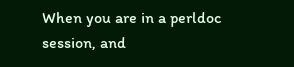When you are in a perldoc session, and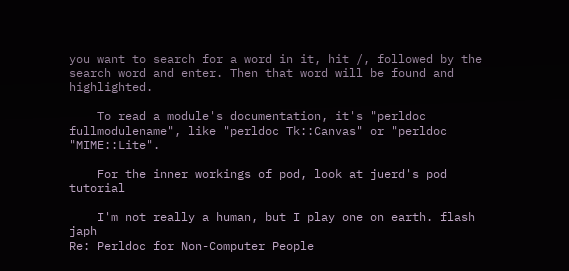you want to search for a word in it, hit /, followed by the search word and enter. Then that word will be found and highlighted.

    To read a module's documentation, it's "perldoc fullmodulename", like "perldoc Tk::Canvas" or "perldoc "MIME::Lite".

    For the inner workings of pod, look at juerd's pod tutorial

    I'm not really a human, but I play one on earth. flash japh
Re: Perldoc for Non-Computer People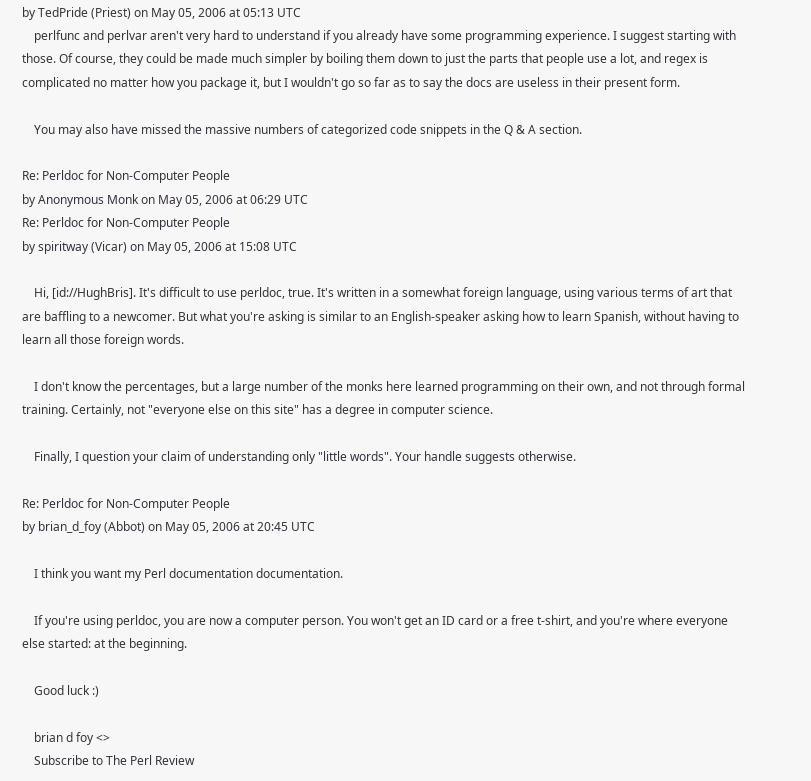by TedPride (Priest) on May 05, 2006 at 05:13 UTC
    perlfunc and perlvar aren't very hard to understand if you already have some programming experience. I suggest starting with those. Of course, they could be made much simpler by boiling them down to just the parts that people use a lot, and regex is complicated no matter how you package it, but I wouldn't go so far as to say the docs are useless in their present form.

    You may also have missed the massive numbers of categorized code snippets in the Q & A section.

Re: Perldoc for Non-Computer People
by Anonymous Monk on May 05, 2006 at 06:29 UTC
Re: Perldoc for Non-Computer People
by spiritway (Vicar) on May 05, 2006 at 15:08 UTC

    Hi, [id://HughBris]. It's difficult to use perldoc, true. It's written in a somewhat foreign language, using various terms of art that are baffling to a newcomer. But what you're asking is similar to an English-speaker asking how to learn Spanish, without having to learn all those foreign words.

    I don't know the percentages, but a large number of the monks here learned programming on their own, and not through formal training. Certainly, not "everyone else on this site" has a degree in computer science.

    Finally, I question your claim of understanding only "little words". Your handle suggests otherwise.

Re: Perldoc for Non-Computer People
by brian_d_foy (Abbot) on May 05, 2006 at 20:45 UTC

    I think you want my Perl documentation documentation.

    If you're using perldoc, you are now a computer person. You won't get an ID card or a free t-shirt, and you're where everyone else started: at the beginning.

    Good luck :)

    brian d foy <>
    Subscribe to The Perl Review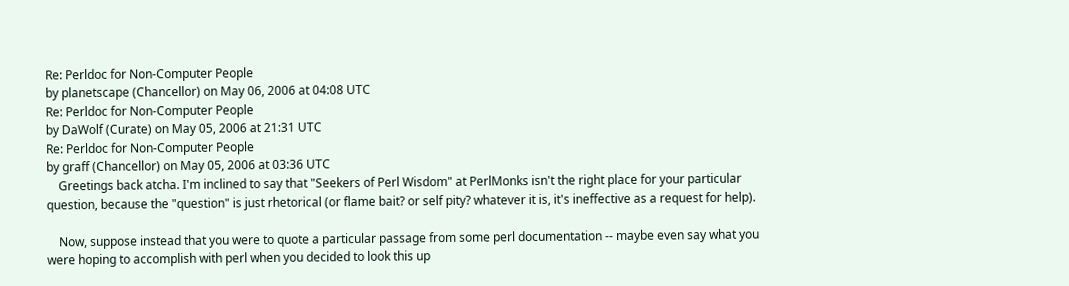Re: Perldoc for Non-Computer People
by planetscape (Chancellor) on May 06, 2006 at 04:08 UTC
Re: Perldoc for Non-Computer People
by DaWolf (Curate) on May 05, 2006 at 21:31 UTC
Re: Perldoc for Non-Computer People
by graff (Chancellor) on May 05, 2006 at 03:36 UTC
    Greetings back atcha. I'm inclined to say that "Seekers of Perl Wisdom" at PerlMonks isn't the right place for your particular question, because the "question" is just rhetorical (or flame bait? or self pity? whatever it is, it's ineffective as a request for help).

    Now, suppose instead that you were to quote a particular passage from some perl documentation -- maybe even say what you were hoping to accomplish with perl when you decided to look this up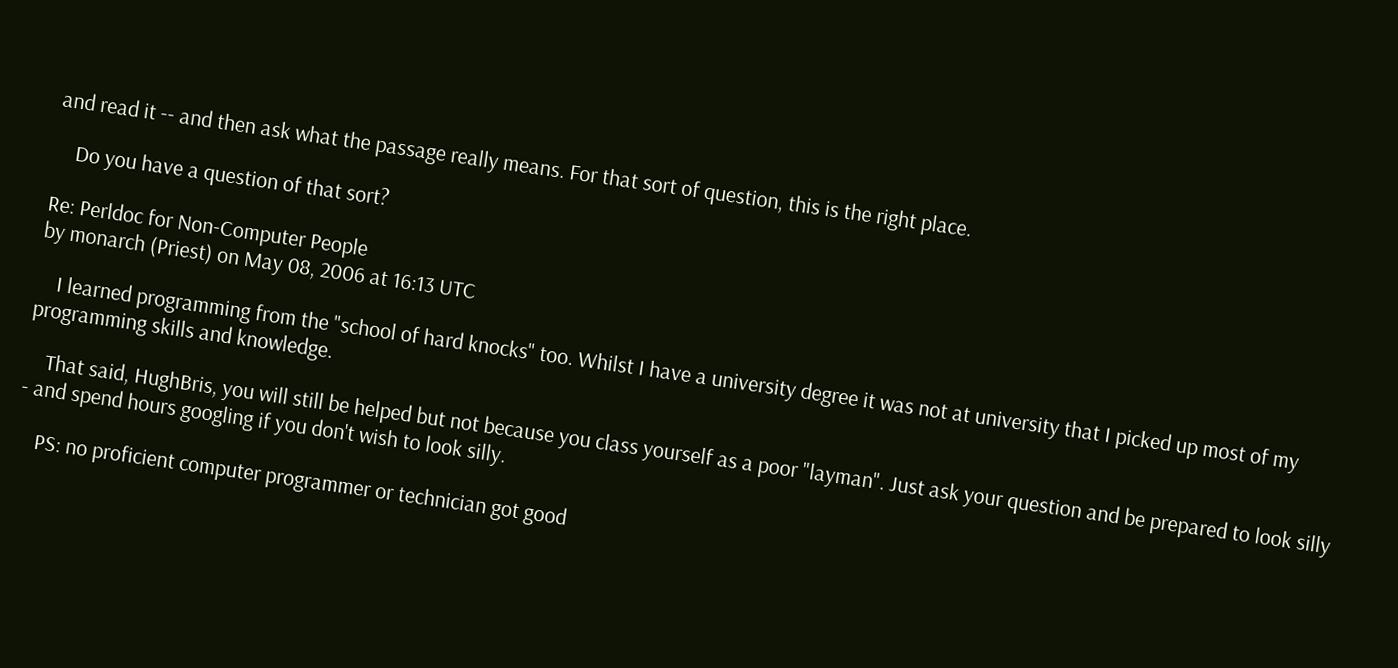and read it -- and then ask what the passage really means. For that sort of question, this is the right place.

    Do you have a question of that sort?

Re: Perldoc for Non-Computer People
by monarch (Priest) on May 08, 2006 at 16:13 UTC

    I learned programming from the "school of hard knocks" too. Whilst I have a university degree it was not at university that I picked up most of my programming skills and knowledge.

    That said, HughBris, you will still be helped but not because you class yourself as a poor "layman". Just ask your question and be prepared to look silly - and spend hours googling if you don't wish to look silly.

    PS: no proficient computer programmer or technician got good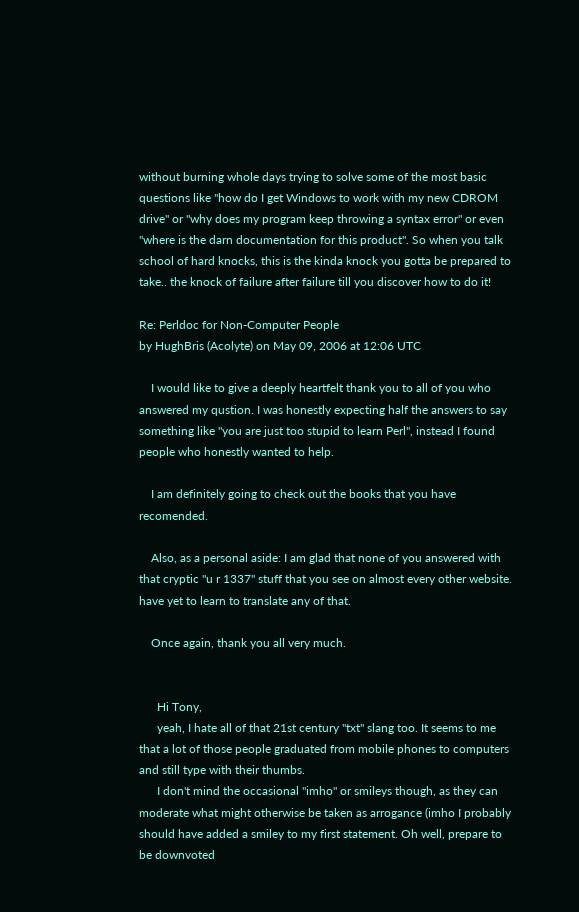without burning whole days trying to solve some of the most basic questions like "how do I get Windows to work with my new CDROM drive" or "why does my program keep throwing a syntax error" or even "where is the darn documentation for this product". So when you talk school of hard knocks, this is the kinda knock you gotta be prepared to take.. the knock of failure after failure till you discover how to do it!

Re: Perldoc for Non-Computer People
by HughBris (Acolyte) on May 09, 2006 at 12:06 UTC

    I would like to give a deeply heartfelt thank you to all of you who answered my qustion. I was honestly expecting half the answers to say something like "you are just too stupid to learn Perl", instead I found people who honestly wanted to help.

    I am definitely going to check out the books that you have recomended.

    Also, as a personal aside: I am glad that none of you answered with that cryptic "u r 1337" stuff that you see on almost every other website. have yet to learn to translate any of that.

    Once again, thank you all very much.


      Hi Tony,
      yeah, I hate all of that 21st century "txt" slang too. It seems to me that a lot of those people graduated from mobile phones to computers and still type with their thumbs.
      I don't mind the occasional "imho" or smileys though, as they can moderate what might otherwise be taken as arrogance (imho I probably should have added a smiley to my first statement. Oh well, prepare to be downvoted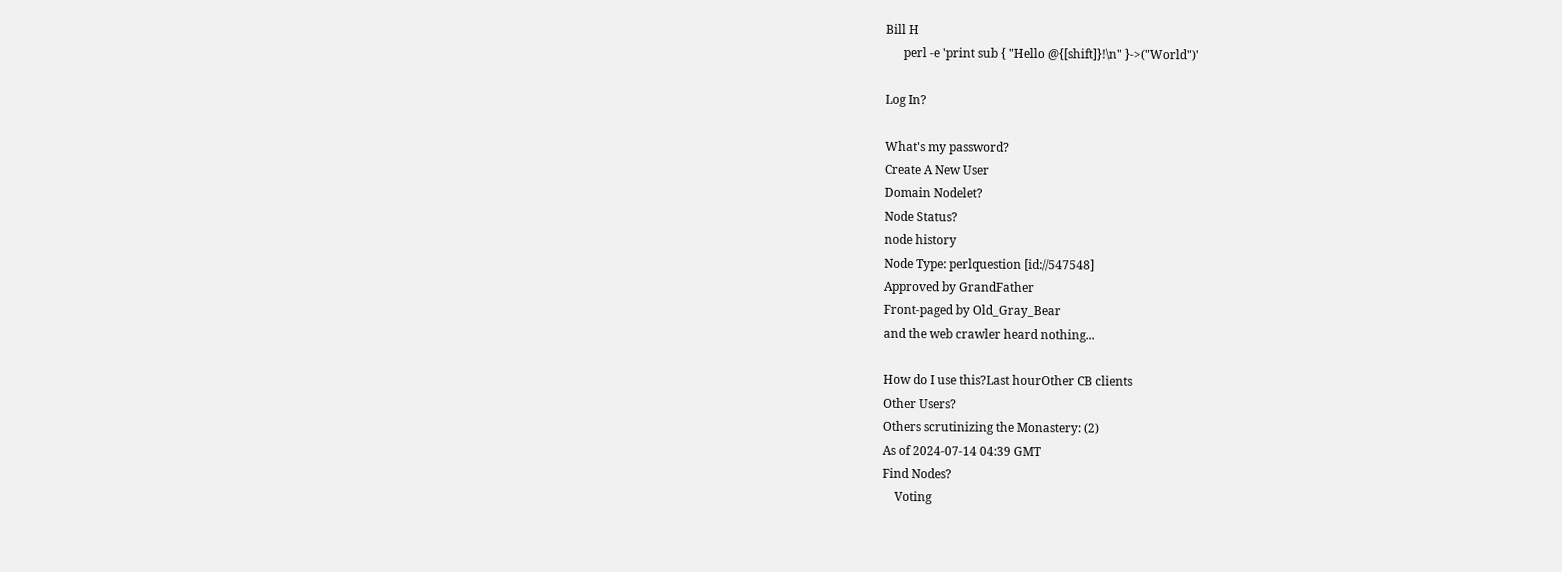Bill H
      perl -e 'print sub { "Hello @{[shift]}!\n" }->("World")'

Log In?

What's my password?
Create A New User
Domain Nodelet?
Node Status?
node history
Node Type: perlquestion [id://547548]
Approved by GrandFather
Front-paged by Old_Gray_Bear
and the web crawler heard nothing...

How do I use this?Last hourOther CB clients
Other Users?
Others scrutinizing the Monastery: (2)
As of 2024-07-14 04:39 GMT
Find Nodes?
    Voting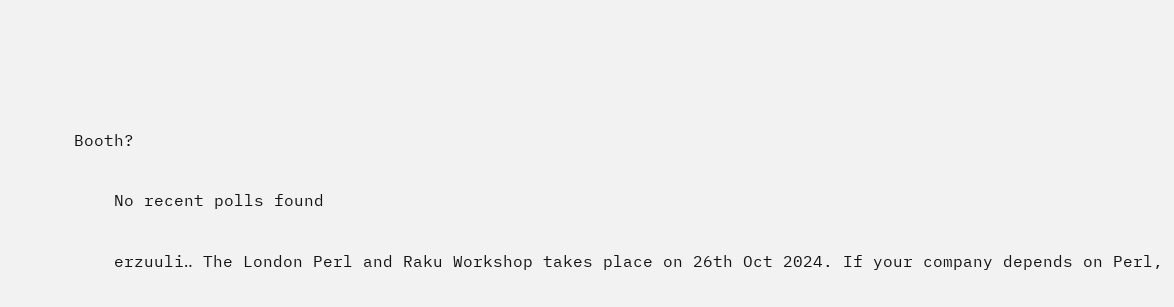Booth?

    No recent polls found

    erzuuli‥ The London Perl and Raku Workshop takes place on 26th Oct 2024. If your company depends on Perl,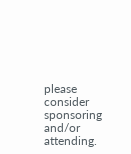please consider sponsoring and/or attending.